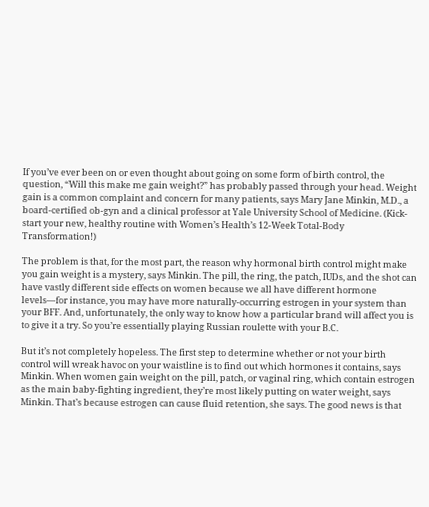If you’ve ever been on or even thought about going on some form of birth control, the question, “Will this make me gain weight?” has probably passed through your head. Weight gain is a common complaint and concern for many patients, says Mary Jane Minkin, M.D., a board-certified ob-gyn and a clinical professor at Yale University School of Medicine. (Kick-start your new, healthy routine with Women’s Health’s 12-Week Total-Body Transformation!)

The problem is that, for the most part, the reason why hormonal birth control might make you gain weight is a mystery, says Minkin. The pill, the ring, the patch, IUDs, and the shot can have vastly different side effects on women because we all have different hormone levels—for instance, you may have more naturally-occurring estrogen in your system than your BFF. And, unfortunately, the only way to know how a particular brand will affect you is to give it a try. So you’re essentially playing Russian roulette with your B.C.

But it’s not completely hopeless. The first step to determine whether or not your birth control will wreak havoc on your waistline is to find out which hormones it contains, says Minkin. When women gain weight on the pill, patch, or vaginal ring, which contain estrogen as the main baby-fighting ingredient, they’re most likely putting on water weight, says Minkin. That’s because estrogen can cause fluid retention, she says. The good news is that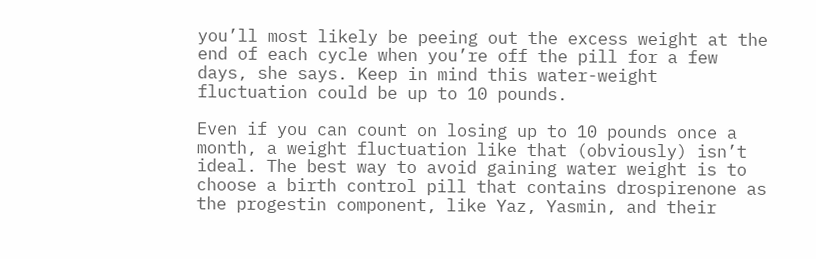you’ll most likely be peeing out the excess weight at the end of each cycle when you’re off the pill for a few days, she says. Keep in mind this water-weight fluctuation could be up to 10 pounds.

Even if you can count on losing up to 10 pounds once a month, a weight fluctuation like that (obviously) isn’t ideal. The best way to avoid gaining water weight is to choose a birth control pill that contains drospirenone as the progestin component, like Yaz, Yasmin, and their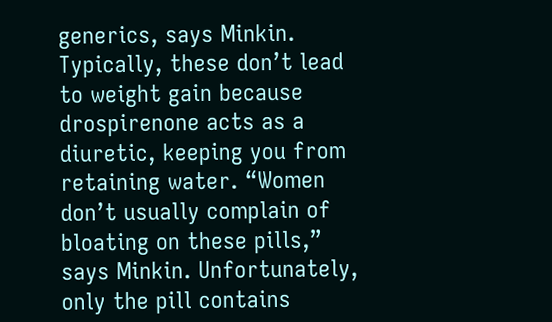generics, says Minkin. Typically, these don’t lead to weight gain because drospirenone acts as a diuretic, keeping you from retaining water. “Women don’t usually complain of bloating on these pills,” says Minkin. Unfortunately, only the pill contains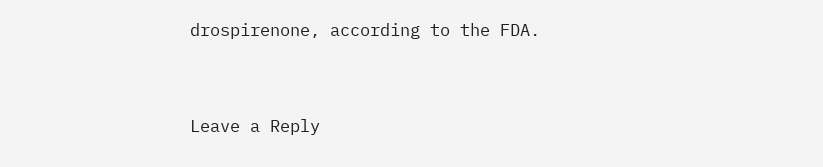drospirenone, according to the FDA.


Leave a Reply